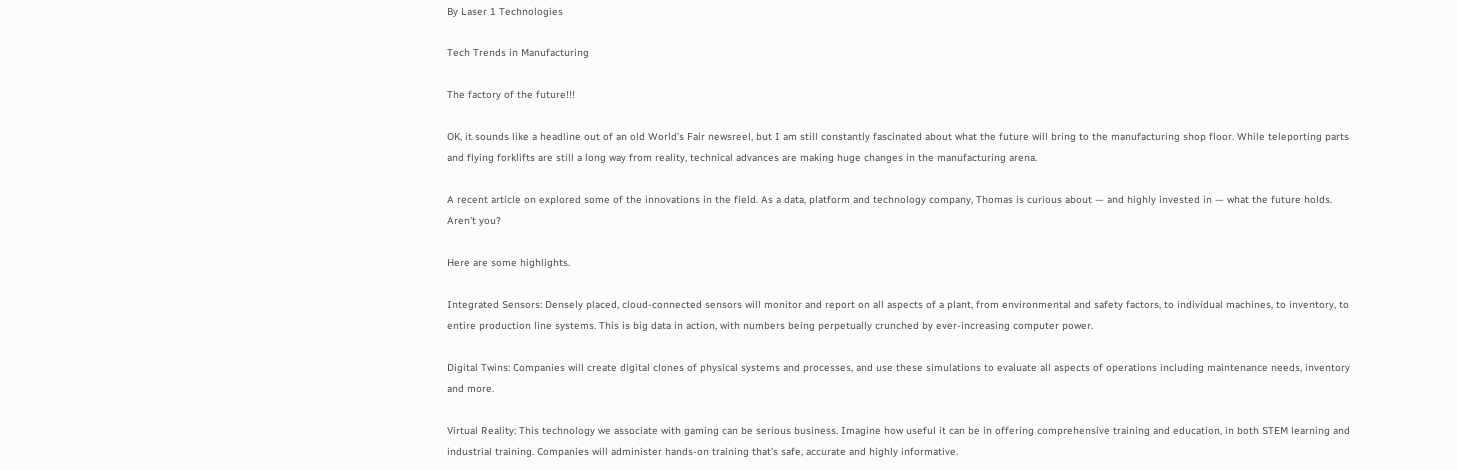By Laser 1 Technologies

Tech Trends in Manufacturing

The factory of the future!!!

OK, it sounds like a headline out of an old World’s Fair newsreel, but I am still constantly fascinated about what the future will bring to the manufacturing shop floor. While teleporting parts and flying forklifts are still a long way from reality, technical advances are making huge changes in the manufacturing arena.

A recent article on explored some of the innovations in the field. As a data, platform and technology company, Thomas is curious about — and highly invested in — what the future holds. Aren’t you?

Here are some highlights.

Integrated Sensors: Densely placed, cloud-connected sensors will monitor and report on all aspects of a plant, from environmental and safety factors, to individual machines, to inventory, to entire production line systems. This is big data in action, with numbers being perpetually crunched by ever-increasing computer power.

Digital Twins: Companies will create digital clones of physical systems and processes, and use these simulations to evaluate all aspects of operations including maintenance needs, inventory and more.

Virtual Reality: This technology we associate with gaming can be serious business. Imagine how useful it can be in offering comprehensive training and education, in both STEM learning and industrial training. Companies will administer hands-on training that’s safe, accurate and highly informative.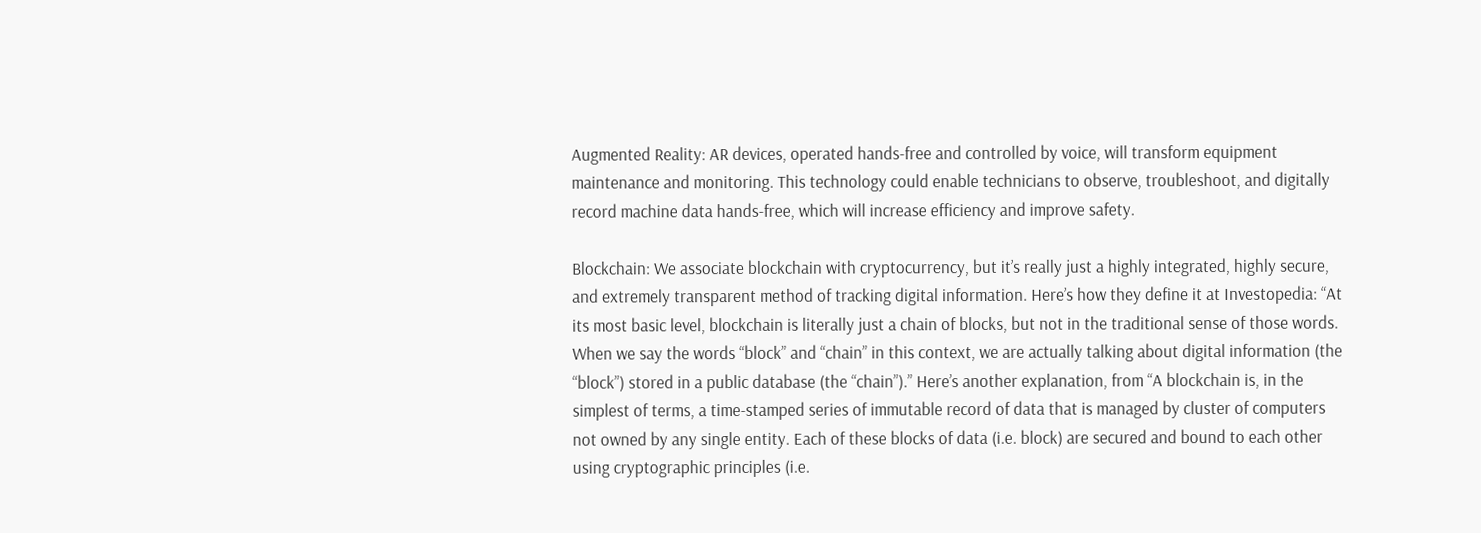Augmented Reality: AR devices, operated hands-free and controlled by voice, will transform equipment maintenance and monitoring. This technology could enable technicians to observe, troubleshoot, and digitally record machine data hands-free, which will increase efficiency and improve safety.

Blockchain: We associate blockchain with cryptocurrency, but it’s really just a highly integrated, highly secure, and extremely transparent method of tracking digital information. Here’s how they define it at Investopedia: “At its most basic level, blockchain is literally just a chain of blocks, but not in the traditional sense of those words. When we say the words “block” and “chain” in this context, we are actually talking about digital information (the “block”) stored in a public database (the “chain”).” Here’s another explanation, from “A blockchain is, in the simplest of terms, a time-stamped series of immutable record of data that is managed by cluster of computers not owned by any single entity. Each of these blocks of data (i.e. block) are secured and bound to each other using cryptographic principles (i.e.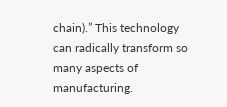chain).” This technology can radically transform so many aspects of manufacturing.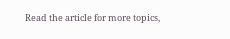Read the article for more topics,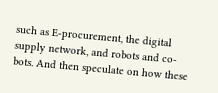such as E-procurement, the digital supply network, and robots and co-bots. And then speculate on how these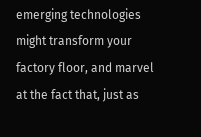emerging technologies might transform your factory floor, and marvel at the fact that, just as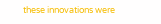these innovations were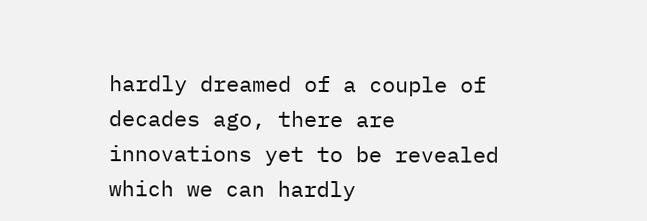hardly dreamed of a couple of decades ago, there are innovations yet to be revealed which we can hardly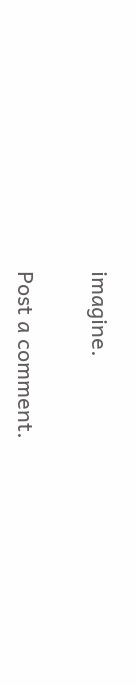imagine.

Post a comment.